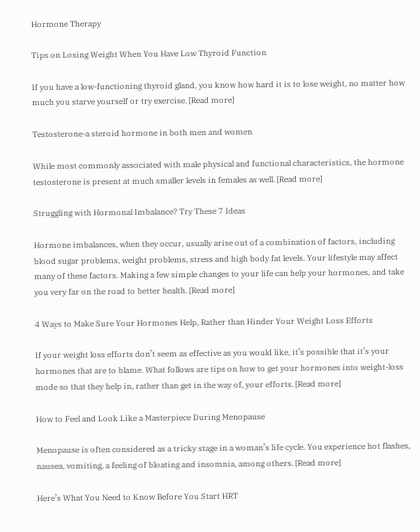Hormone Therapy

Tips on Losing Weight When You Have Low Thyroid Function

If you have a low-functioning thyroid gland, you know how hard it is to lose weight, no matter how much you starve yourself or try exercise. [Read more]

Testosterone-a steroid hormone in both men and women

While most commonly associated with male physical and functional characteristics, the hormone testosterone is present at much smaller levels in females as well. [Read more]

Struggling with Hormonal Imbalance? Try These 7 Ideas

Hormone imbalances, when they occur, usually arise out of a combination of factors, including blood sugar problems, weight problems, stress and high body fat levels. Your lifestyle may affect many of these factors. Making a few simple changes to your life can help your hormones, and take you very far on the road to better health. [Read more]

4 Ways to Make Sure Your Hormones Help, Rather than Hinder Your Weight Loss Efforts

If your weight loss efforts don’t seem as effective as you would like, it’s possible that it’s your hormones that are to blame. What follows are tips on how to get your hormones into weight-loss mode so that they help in, rather than get in the way of, your efforts. [Read more]

How to Feel and Look Like a Masterpiece During Menopause

Menopause is often considered as a tricky stage in a woman’s life cycle. You experience hot flashes, nausea, vomiting, a feeling of bloating and insomnia, among others. [Read more]

Here’s What You Need to Know Before You Start HRT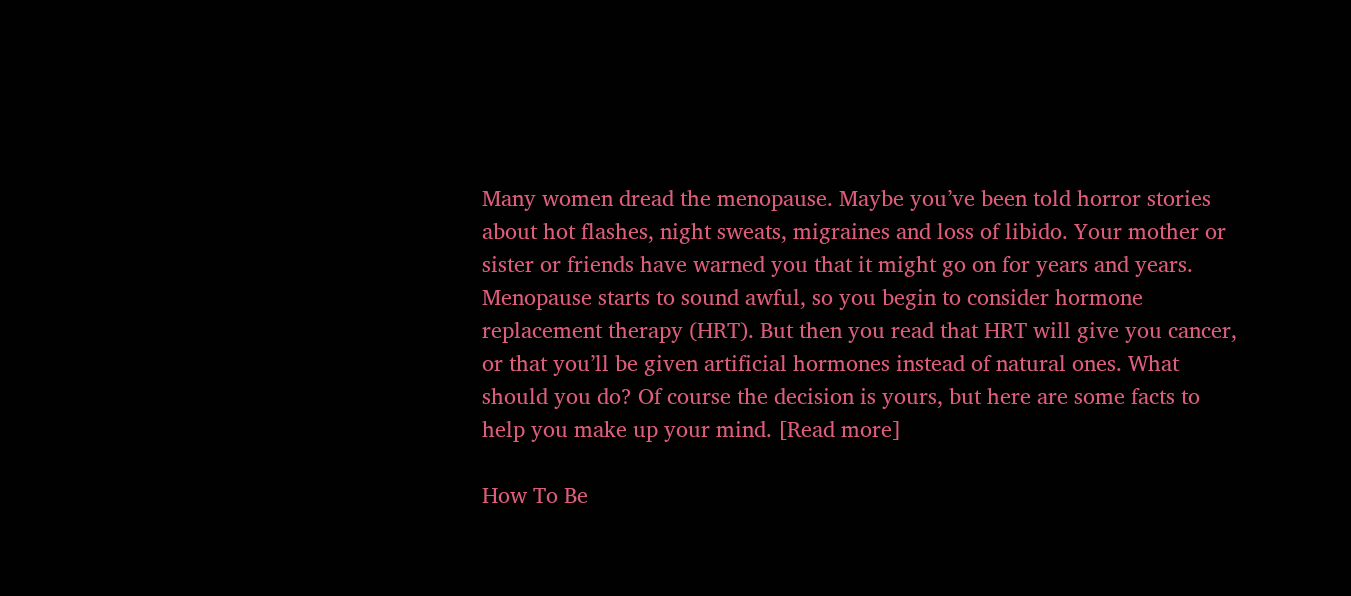Many women dread the menopause. Maybe you’ve been told horror stories about hot flashes, night sweats, migraines and loss of libido. Your mother or sister or friends have warned you that it might go on for years and years. Menopause starts to sound awful, so you begin to consider hormone replacement therapy (HRT). But then you read that HRT will give you cancer, or that you’ll be given artificial hormones instead of natural ones. What should you do? Of course the decision is yours, but here are some facts to help you make up your mind. [Read more]

How To Be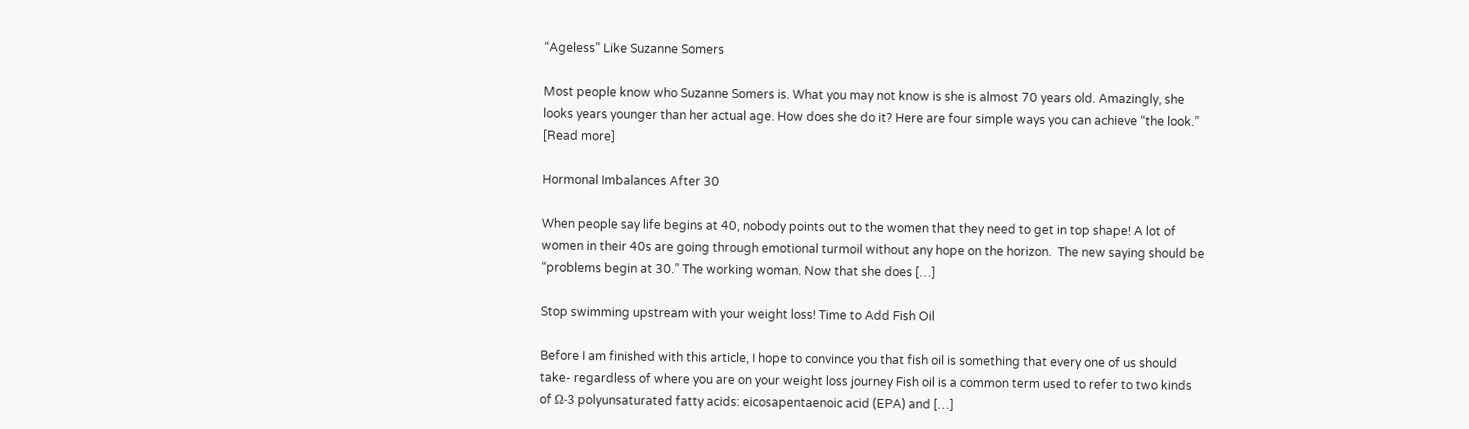“Ageless” Like Suzanne Somers

Most people know who Suzanne Somers is. What you may not know is she is almost 70 years old. Amazingly, she looks years younger than her actual age. How does she do it? Here are four simple ways you can achieve “the look.” [Read more]

Hormonal Imbalances After 30

When people say life begins at 40, nobody points out to the women that they need to get in top shape! A lot of women in their 40s are going through emotional turmoil without any hope on the horizon.  The new saying should be “problems begin at 30.” The working woman. Now that she does […]

Stop swimming upstream with your weight loss! Time to Add Fish Oil

Before I am finished with this article, I hope to convince you that fish oil is something that every one of us should take- regardless of where you are on your weight loss journey Fish oil is a common term used to refer to two kinds of Ω-3 polyunsaturated fatty acids: eicosapentaenoic acid (EPA) and […]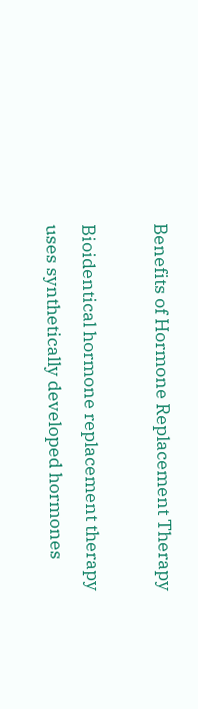Benefits of Hormone Replacement Therapy

Bioidentical hormone replacement therapy uses synthetically developed hormones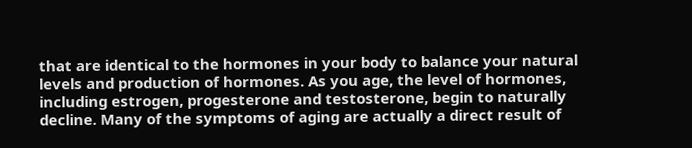that are identical to the hormones in your body to balance your natural levels and production of hormones. As you age, the level of hormones, including estrogen, progesterone and testosterone, begin to naturally decline. Many of the symptoms of aging are actually a direct result of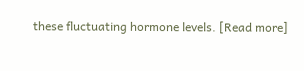these fluctuating hormone levels. [Read more]